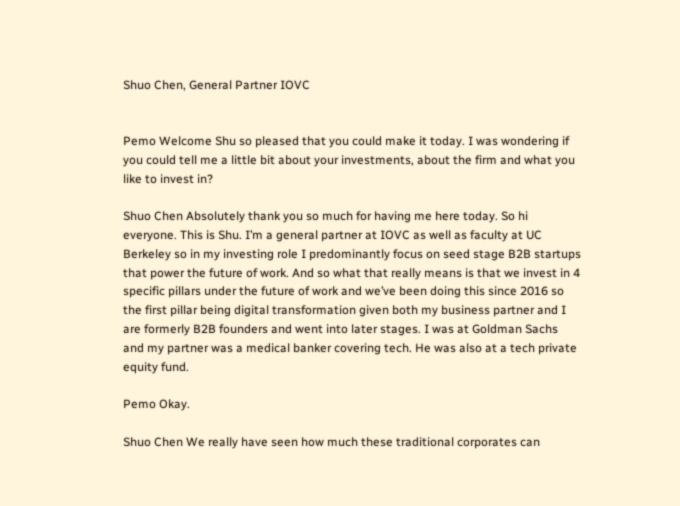Shuo Chen, General Partner IOVC


Pemo Welcome Shu so pleased that you could make it today. I was wondering if you could tell me a little bit about your investments, about the firm and what you like to invest in?

Shuo Chen Absolutely thank you so much for having me here today. So hi everyone. This is Shu. I’m a general partner at IOVC as well as faculty at UC Berkeley so in my investing role I predominantly focus on seed stage B2B startups that power the future of work. And so what that really means is that we invest in 4 specific pillars under the future of work and we’ve been doing this since 2016 so the first pillar being digital transformation given both my business partner and I are formerly B2B founders and went into later stages. I was at Goldman Sachs and my partner was a medical banker covering tech. He was also at a tech private equity fund.

Pemo Okay.

Shuo Chen We really have seen how much these traditional corporates can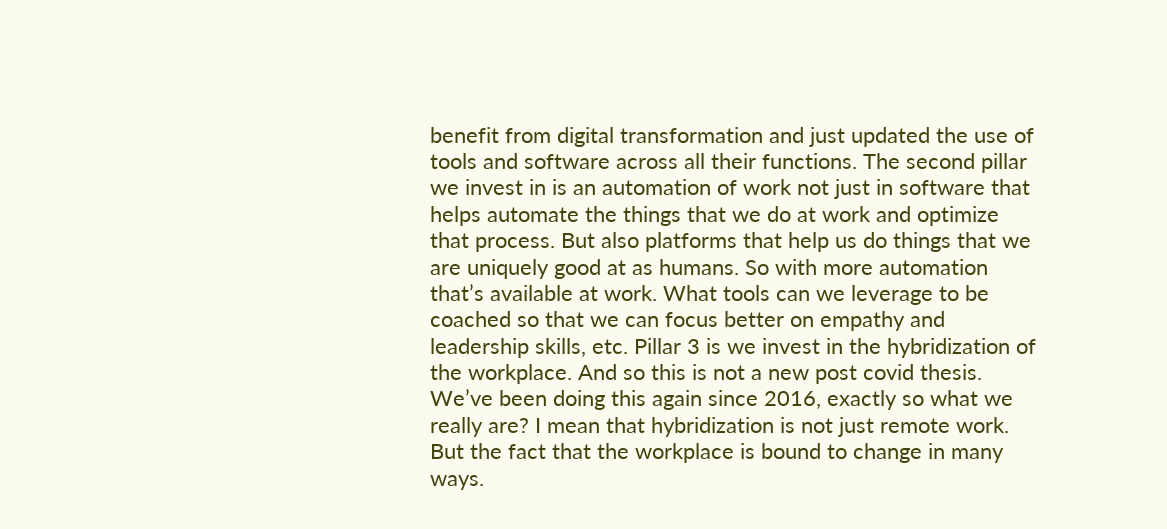benefit from digital transformation and just updated the use of tools and software across all their functions. The second pillar we invest in is an automation of work not just in software that helps automate the things that we do at work and optimize that process. But also platforms that help us do things that we are uniquely good at as humans. So with more automation that’s available at work. What tools can we leverage to be coached so that we can focus better on empathy and leadership skills, etc. Pillar 3 is we invest in the hybridization of the workplace. And so this is not a new post covid thesis. We’ve been doing this again since 2016, exactly so what we really are? I mean that hybridization is not just remote work. But the fact that the workplace is bound to change in many ways.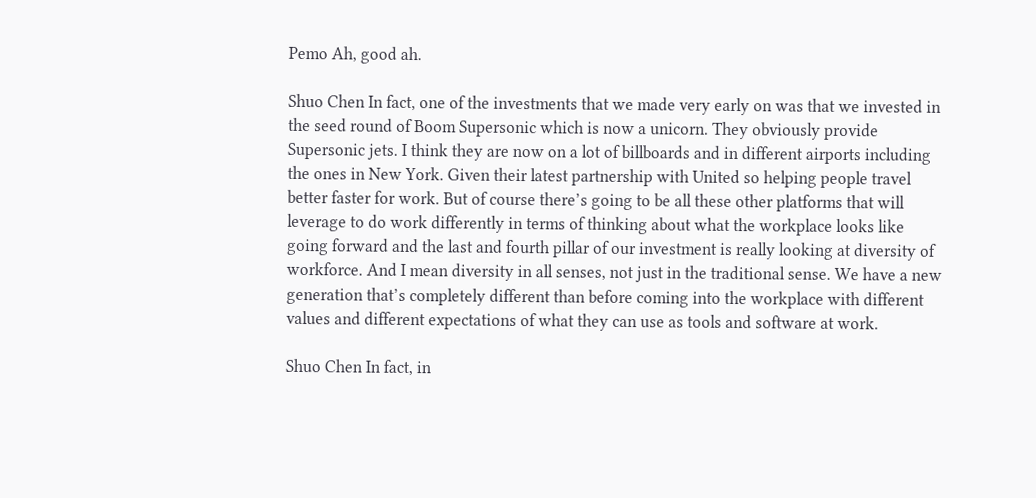Pemo Ah, good ah.

Shuo Chen In fact, one of the investments that we made very early on was that we invested in the seed round of Boom Supersonic which is now a unicorn. They obviously provide Supersonic jets. I think they are now on a lot of billboards and in different airports including the ones in New York. Given their latest partnership with United so helping people travel better faster for work. But of course there’s going to be all these other platforms that will leverage to do work differently in terms of thinking about what the workplace looks like going forward and the last and fourth pillar of our investment is really looking at diversity of workforce. And I mean diversity in all senses, not just in the traditional sense. We have a new generation that’s completely different than before coming into the workplace with different values and different expectations of what they can use as tools and software at work.

Shuo Chen In fact, in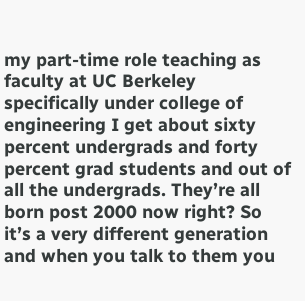my part-time role teaching as faculty at UC Berkeley specifically under college of engineering I get about sixty percent undergrads and forty percent grad students and out of all the undergrads. They’re all born post 2000 now right? So it’s a very different generation and when you talk to them you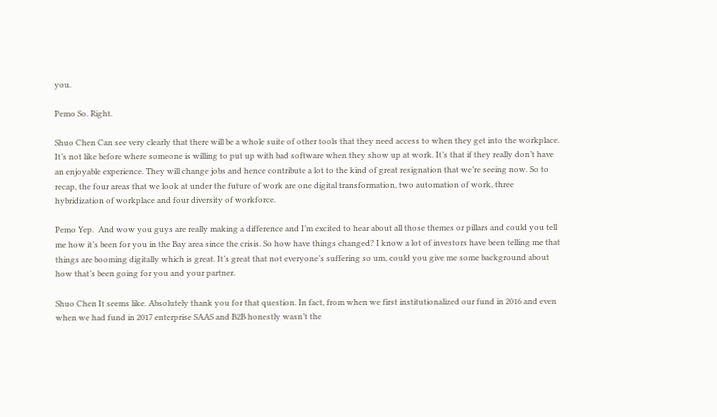you.

Pemo So. Right.

Shuo Chen Can see very clearly that there will be a whole suite of other tools that they need access to when they get into the workplace. It’s not like before where someone is willing to put up with bad software when they show up at work. It’s that if they really don’t have an enjoyable experience. They will change jobs and hence contribute a lot to the kind of great resignation that we’re seeing now. So to recap, the four areas that we look at under the future of work are one digital transformation, two automation of work, three hybridization of workplace and four diversity of workforce.

Pemo Yep.  And wow you guys are really making a difference and I’m excited to hear about all those themes or pillars and could you tell me how it’s been for you in the Bay area since the crisis. So how have things changed? I know a lot of investors have been telling me that things are booming digitally which is great. It’s great that not everyone’s suffering so um, could you give me some background about how that’s been going for you and your partner.

Shuo Chen It seems like. Absolutely thank you for that question. In fact, from when we first institutionalized our fund in 2016 and even when we had fund in 2017 enterprise SAAS and B2B honestly wasn’t the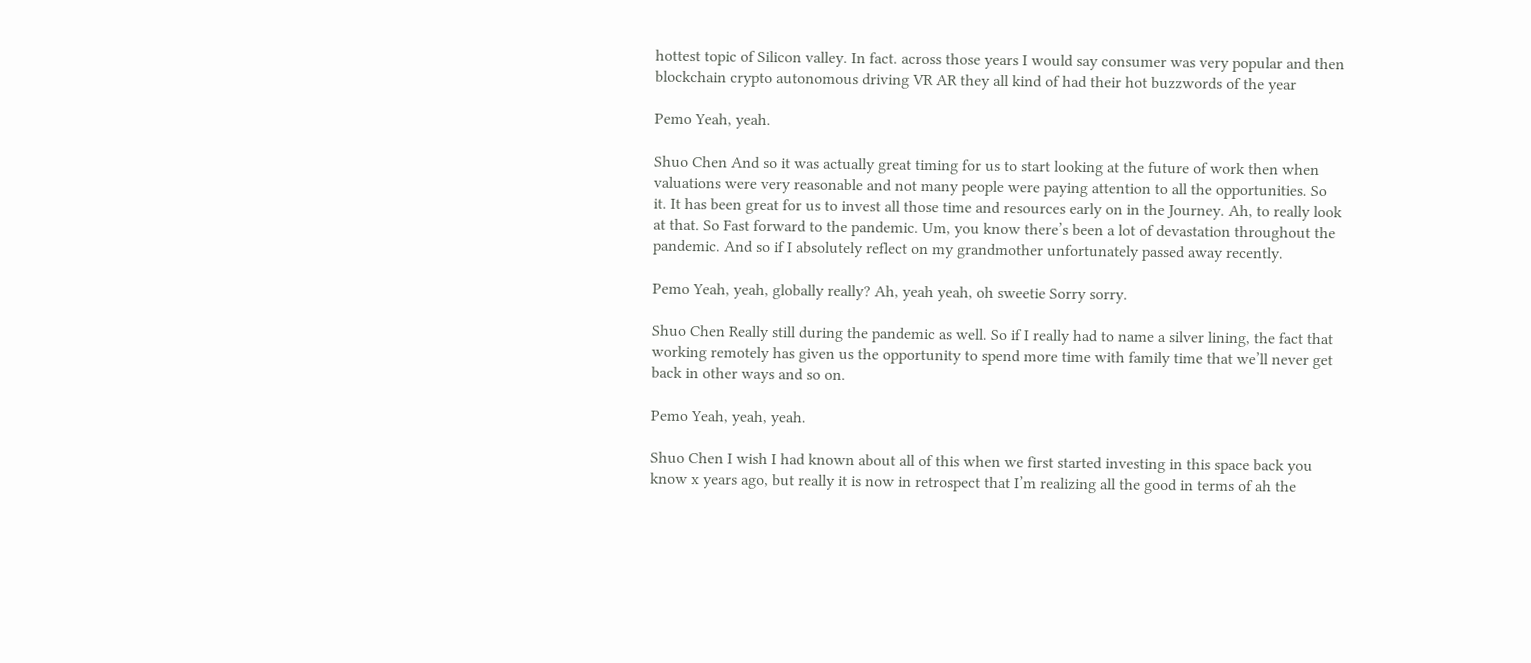hottest topic of Silicon valley. In fact. across those years I would say consumer was very popular and then blockchain crypto autonomous driving VR AR they all kind of had their hot buzzwords of the year

Pemo Yeah, yeah.

Shuo Chen And so it was actually great timing for us to start looking at the future of work then when valuations were very reasonable and not many people were paying attention to all the opportunities. So it. It has been great for us to invest all those time and resources early on in the Journey. Ah, to really look at that. So Fast forward to the pandemic. Um, you know there’s been a lot of devastation throughout the pandemic. And so if I absolutely reflect on my grandmother unfortunately passed away recently.

Pemo Yeah, yeah, globally really? Ah, yeah yeah, oh sweetie Sorry sorry.

Shuo Chen Really still during the pandemic as well. So if I really had to name a silver lining, the fact that working remotely has given us the opportunity to spend more time with family time that we’ll never get back in other ways and so on.

Pemo Yeah, yeah, yeah.

Shuo Chen I wish I had known about all of this when we first started investing in this space back you know x years ago, but really it is now in retrospect that I’m realizing all the good in terms of ah the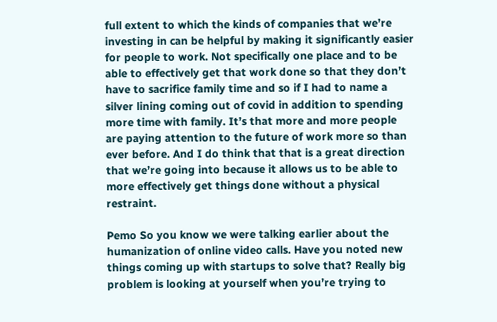full extent to which the kinds of companies that we’re investing in can be helpful by making it significantly easier for people to work. Not specifically one place and to be able to effectively get that work done so that they don’t have to sacrifice family time and so if I had to name a silver lining coming out of covid in addition to spending more time with family. It’s that more and more people are paying attention to the future of work more so than ever before. And I do think that that is a great direction that we’re going into because it allows us to be able to more effectively get things done without a physical restraint.

Pemo So you know we were talking earlier about the humanization of online video calls. Have you noted new things coming up with startups to solve that? Really big problem is looking at yourself when you’re trying to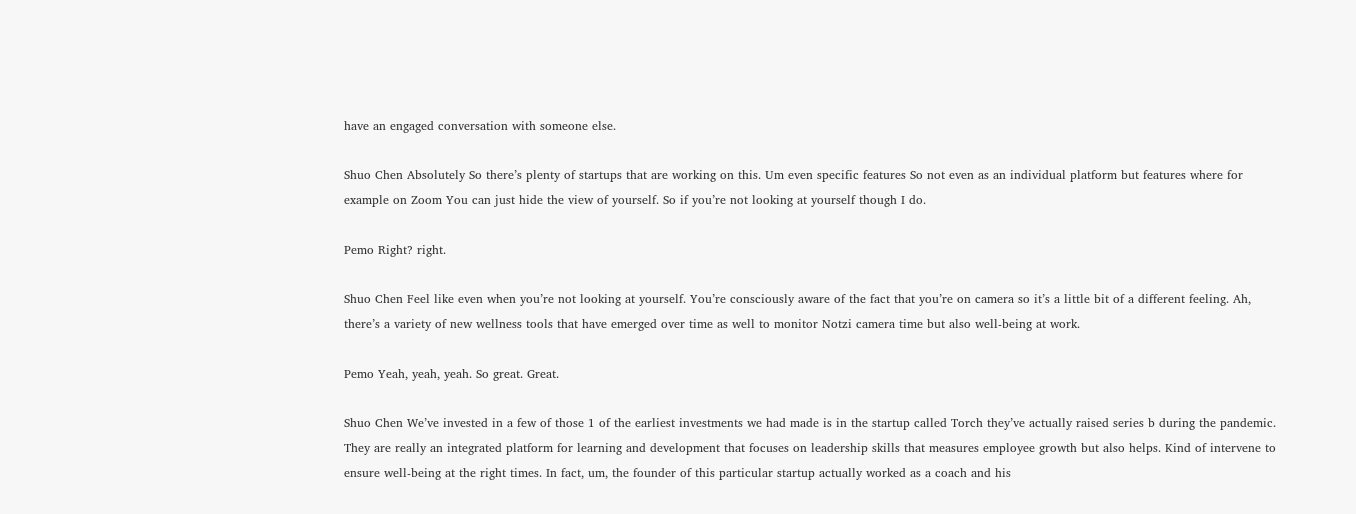have an engaged conversation with someone else.

Shuo Chen Absolutely So there’s plenty of startups that are working on this. Um even specific features So not even as an individual platform but features where for example on Zoom You can just hide the view of yourself. So if you’re not looking at yourself though I do.

Pemo Right? right.

Shuo Chen Feel like even when you’re not looking at yourself. You’re consciously aware of the fact that you’re on camera so it’s a little bit of a different feeling. Ah, there’s a variety of new wellness tools that have emerged over time as well to monitor Notzi camera time but also well-being at work.

Pemo Yeah, yeah, yeah. So great. Great.

Shuo Chen We’ve invested in a few of those 1 of the earliest investments we had made is in the startup called Torch they’ve actually raised series b during the pandemic. They are really an integrated platform for learning and development that focuses on leadership skills that measures employee growth but also helps. Kind of intervene to ensure well-being at the right times. In fact, um, the founder of this particular startup actually worked as a coach and his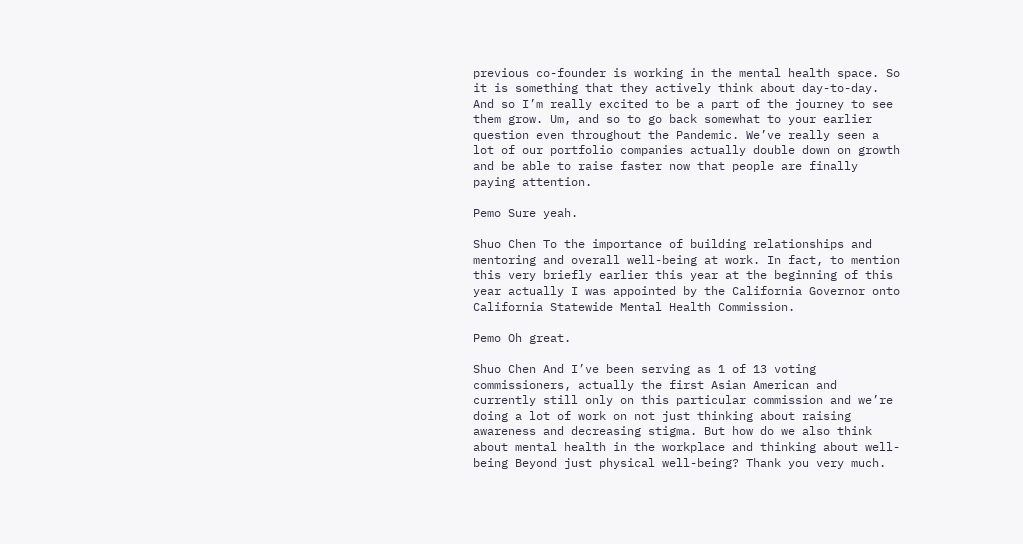previous co-founder is working in the mental health space. So it is something that they actively think about day-to-day. And so I’m really excited to be a part of the journey to see them grow. Um, and so to go back somewhat to your earlier question even throughout the Pandemic. We’ve really seen a lot of our portfolio companies actually double down on growth and be able to raise faster now that people are finally paying attention.

Pemo Sure yeah.

Shuo Chen To the importance of building relationships and mentoring and overall well-being at work. In fact, to mention this very briefly earlier this year at the beginning of this year actually I was appointed by the California Governor onto California Statewide Mental Health Commission.

Pemo Oh great.

Shuo Chen And I’ve been serving as 1 of 13 voting commissioners, actually the first Asian American and currently still only on this particular commission and we’re doing a lot of work on not just thinking about raising awareness and decreasing stigma. But how do we also think about mental health in the workplace and thinking about well-being Beyond just physical well-being? Thank you very much.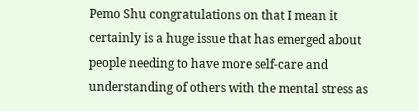Pemo Shu congratulations on that I mean it certainly is a huge issue that has emerged about people needing to have more self-care and understanding of others with the mental stress as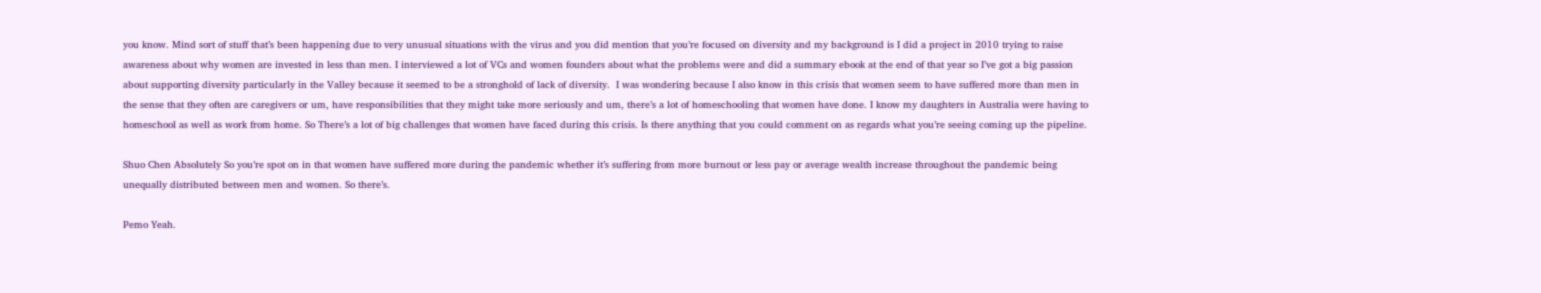you know. Mind sort of stuff that’s been happening due to very unusual situations with the virus and you did mention that you’re focused on diversity and my background is I did a project in 2010 trying to raise awareness about why women are invested in less than men. I interviewed a lot of VCs and women founders about what the problems were and did a summary ebook at the end of that year so I’ve got a big passion about supporting diversity particularly in the Valley because it seemed to be a stronghold of lack of diversity.  I was wondering because I also know in this crisis that women seem to have suffered more than men in the sense that they often are caregivers or um, have responsibilities that they might take more seriously and um, there’s a lot of homeschooling that women have done. I know my daughters in Australia were having to homeschool as well as work from home. So There’s a lot of big challenges that women have faced during this crisis. Is there anything that you could comment on as regards what you’re seeing coming up the pipeline.

Shuo Chen Absolutely So you’re spot on in that women have suffered more during the pandemic whether it’s suffering from more burnout or less pay or average wealth increase throughout the pandemic being unequally distributed between men and women. So there’s.

Pemo Yeah.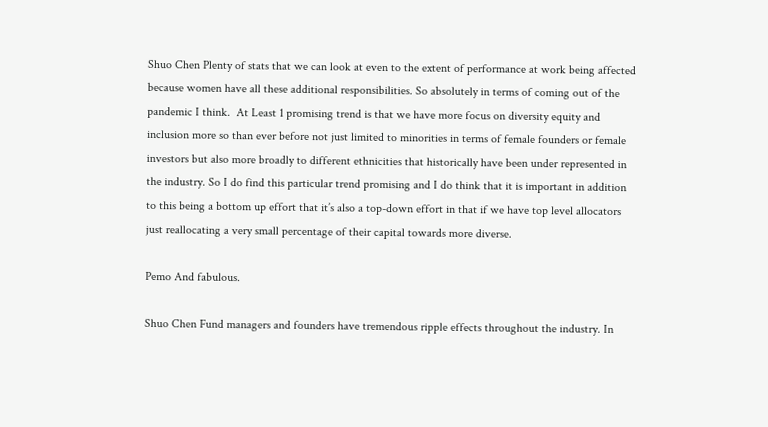Shuo Chen Plenty of stats that we can look at even to the extent of performance at work being affected because women have all these additional responsibilities. So absolutely in terms of coming out of the pandemic I think.  At Least 1 promising trend is that we have more focus on diversity equity and inclusion more so than ever before not just limited to minorities in terms of female founders or female investors but also more broadly to different ethnicities that historically have been under represented in the industry. So I do find this particular trend promising and I do think that it is important in addition to this being a bottom up effort that it’s also a top-down effort in that if we have top level allocators just reallocating a very small percentage of their capital towards more diverse.

Pemo And fabulous.

Shuo Chen Fund managers and founders have tremendous ripple effects throughout the industry. In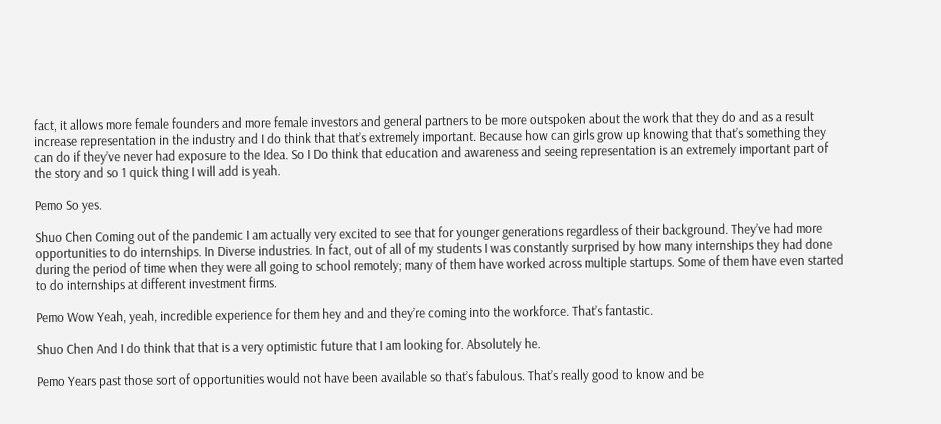fact, it allows more female founders and more female investors and general partners to be more outspoken about the work that they do and as a result increase representation in the industry and I do think that that’s extremely important. Because how can girls grow up knowing that that’s something they can do if they’ve never had exposure to the Idea. So I Do think that education and awareness and seeing representation is an extremely important part of the story and so 1 quick thing I will add is yeah.

Pemo So yes.

Shuo Chen Coming out of the pandemic I am actually very excited to see that for younger generations regardless of their background. They’ve had more opportunities to do internships. In Diverse industries. In fact, out of all of my students I was constantly surprised by how many internships they had done during the period of time when they were all going to school remotely; many of them have worked across multiple startups. Some of them have even started to do internships at different investment firms.

Pemo Wow Yeah, yeah, incredible experience for them hey and and they’re coming into the workforce. That’s fantastic.

Shuo Chen And I do think that that is a very optimistic future that I am looking for. Absolutely he.

Pemo Years past those sort of opportunities would not have been available so that’s fabulous. That’s really good to know and be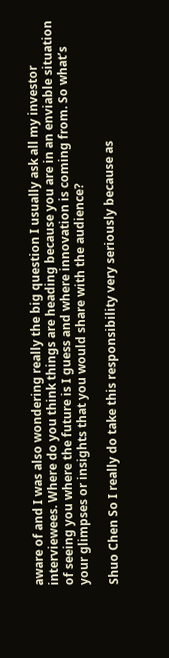aware of and I was also wondering really the big question I usually ask all my investor interviewees. Where do you think things are heading because you are in an enviable situation of seeing you where the future is I guess and where innovation is coming from. So what’s your glimpses or insights that you would share with the audience?

Shuo Chen So I really do take this responsibility very seriously because as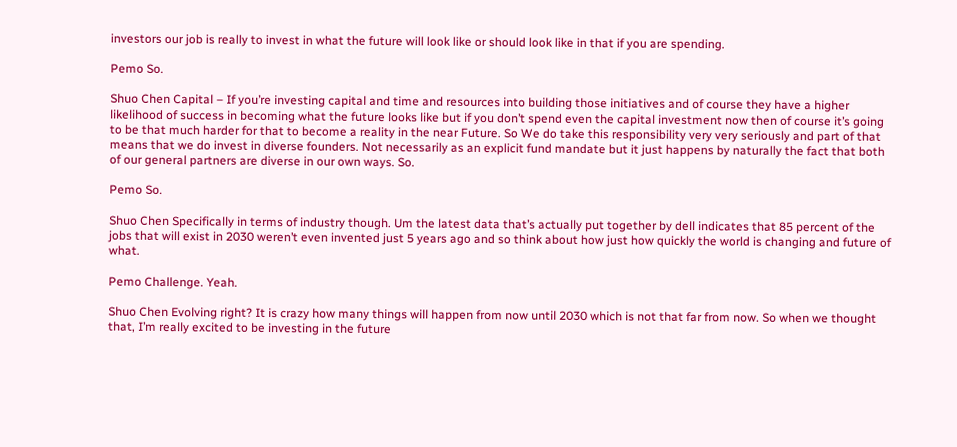investors our job is really to invest in what the future will look like or should look like in that if you are spending.

Pemo So.

Shuo Chen Capital – If you’re investing capital and time and resources into building those initiatives and of course they have a higher likelihood of success in becoming what the future looks like but if you don’t spend even the capital investment now then of course it’s going to be that much harder for that to become a reality in the near Future. So We do take this responsibility very very seriously and part of that means that we do invest in diverse founders. Not necessarily as an explicit fund mandate but it just happens by naturally the fact that both of our general partners are diverse in our own ways. So.

Pemo So.

Shuo Chen Specifically in terms of industry though. Um the latest data that’s actually put together by dell indicates that 85 percent of the jobs that will exist in 2030 weren’t even invented just 5 years ago and so think about how just how quickly the world is changing and future of what.

Pemo Challenge. Yeah.

Shuo Chen Evolving right? It is crazy how many things will happen from now until 2030 which is not that far from now. So when we thought that, I’m really excited to be investing in the future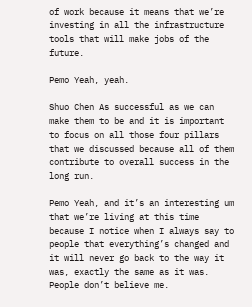of work because it means that we’re investing in all the infrastructure tools that will make jobs of the future.

Pemo Yeah, yeah.

Shuo Chen As successful as we can make them to be and it is important to focus on all those four pillars that we discussed because all of them contribute to overall success in the long run.

Pemo Yeah, and it’s an interesting um that we’re living at this time because I notice when I always say to people that everything’s changed and it will never go back to the way it was, exactly the same as it was. People don’t believe me.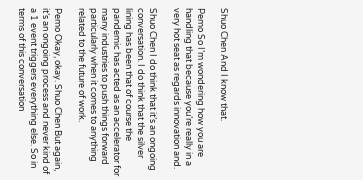Shuo Chen And I know that.

Pemo So I’m wondering how you are handling that because you’re really in a very hot seat as regards innovation and.

Shuo Chen I do think that it’s an ongoing conversation. I do think that the silver lining has been that of course the pandemic has acted as an accelerator for many industries to push things forward particularly when it comes to anything related to the future of work.

Pemo Okay, okay. Shuo Chen But again, it’s an ongoing process and never kind of a 1 event triggers everything else. So in terms of this conversation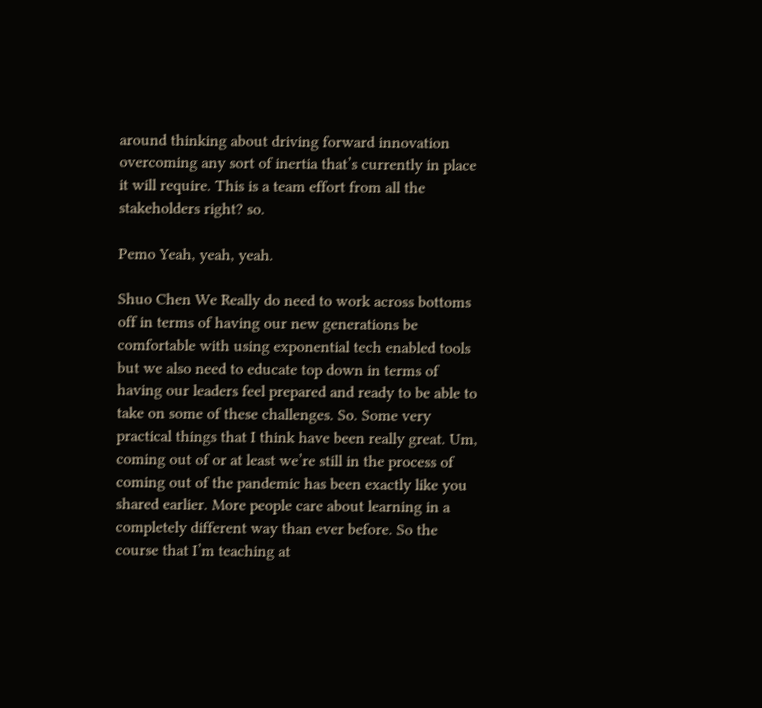around thinking about driving forward innovation overcoming any sort of inertia that’s currently in place it will require. This is a team effort from all the stakeholders right? so.

Pemo Yeah, yeah, yeah.

Shuo Chen We Really do need to work across bottoms off in terms of having our new generations be comfortable with using exponential tech enabled tools but we also need to educate top down in terms of having our leaders feel prepared and ready to be able to take on some of these challenges. So. Some very practical things that I think have been really great. Um, coming out of or at least we’re still in the process of coming out of the pandemic has been exactly like you shared earlier. More people care about learning in a completely different way than ever before. So the course that I’m teaching at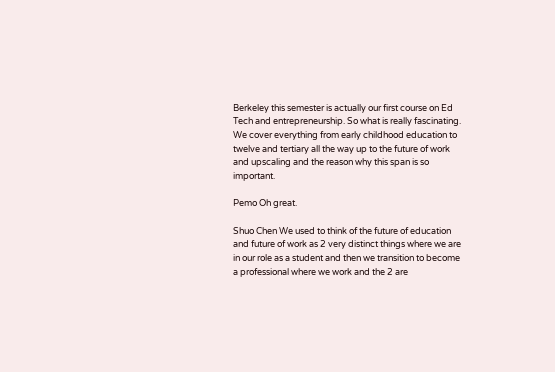Berkeley this semester is actually our first course on Ed Tech and entrepreneurship. So what is really fascinating. We cover everything from early childhood education to twelve and tertiary all the way up to the future of work and upscaling and the reason why this span is so important.

Pemo Oh great.

Shuo Chen We used to think of the future of education and future of work as 2 very distinct things where we are in our role as a student and then we transition to become a professional where we work and the 2 are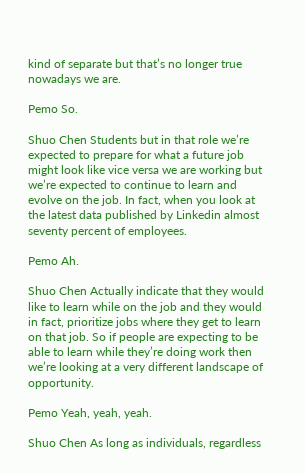kind of separate but that’s no longer true nowadays we are.

Pemo So.

Shuo Chen Students but in that role we’re expected to prepare for what a future job might look like vice versa we are working but we’re expected to continue to learn and evolve on the job. In fact, when you look at the latest data published by Linkedin almost seventy percent of employees.

Pemo Ah.

Shuo Chen Actually indicate that they would like to learn while on the job and they would in fact, prioritize jobs where they get to learn on that job. So if people are expecting to be able to learn while they’re doing work then we’re looking at a very different landscape of opportunity.

Pemo Yeah, yeah, yeah.

Shuo Chen As long as individuals, regardless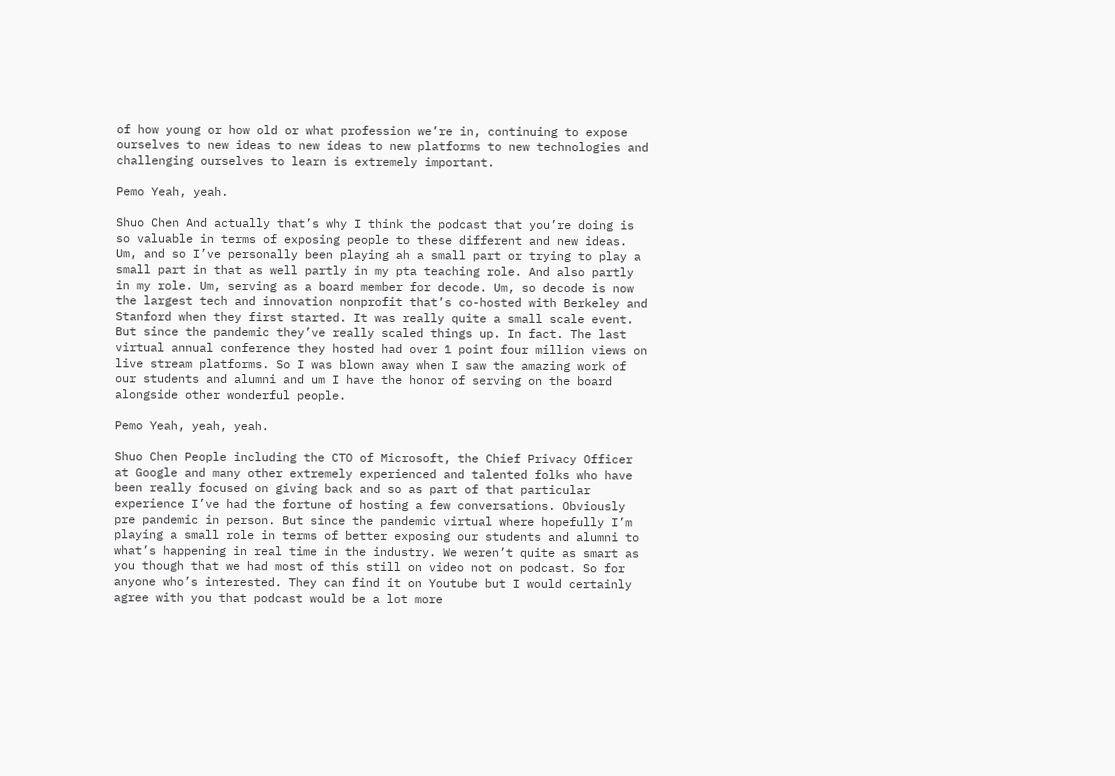of how young or how old or what profession we’re in, continuing to expose ourselves to new ideas to new ideas to new platforms to new technologies and challenging ourselves to learn is extremely important.

Pemo Yeah, yeah.

Shuo Chen And actually that’s why I think the podcast that you’re doing is so valuable in terms of exposing people to these different and new ideas. Um, and so I’ve personally been playing ah a small part or trying to play a small part in that as well partly in my pta teaching role. And also partly in my role. Um, serving as a board member for decode. Um, so decode is now the largest tech and innovation nonprofit that’s co-hosted with Berkeley and Stanford when they first started. It was really quite a small scale event. But since the pandemic they’ve really scaled things up. In fact. The last virtual annual conference they hosted had over 1 point four million views on live stream platforms. So I was blown away when I saw the amazing work of our students and alumni and um I have the honor of serving on the board alongside other wonderful people.

Pemo Yeah, yeah, yeah.

Shuo Chen People including the CTO of Microsoft, the Chief Privacy Officer at Google and many other extremely experienced and talented folks who have been really focused on giving back and so as part of that particular experience I’ve had the fortune of hosting a few conversations. Obviously pre pandemic in person. But since the pandemic virtual where hopefully I’m playing a small role in terms of better exposing our students and alumni to what’s happening in real time in the industry. We weren’t quite as smart as you though that we had most of this still on video not on podcast. So for anyone who’s interested. They can find it on Youtube but I would certainly agree with you that podcast would be a lot more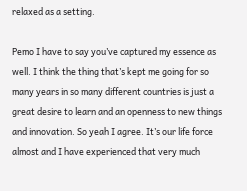relaxed as a setting.

Pemo I have to say you’ve captured my essence as well. I think the thing that’s kept me going for so many years in so many different countries is just a great desire to learn and an openness to new things and innovation. So yeah I agree. It’s our life force almost and I have experienced that very much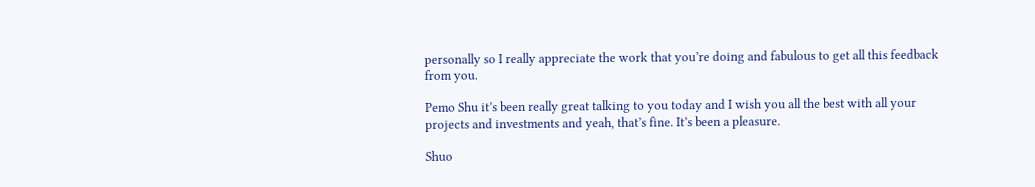personally so I really appreciate the work that you’re doing and fabulous to get all this feedback from you.

Pemo Shu it’s been really great talking to you today and I wish you all the best with all your projects and investments and yeah, that’s fine. It’s been a pleasure.

Shuo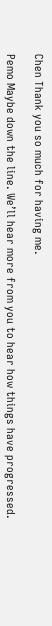Chen Thank you so much for having me.

Pemo Maybe down the line. We’ll hear more from you to hear how things have progressed.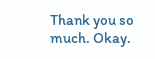Thank you so much. Okay.